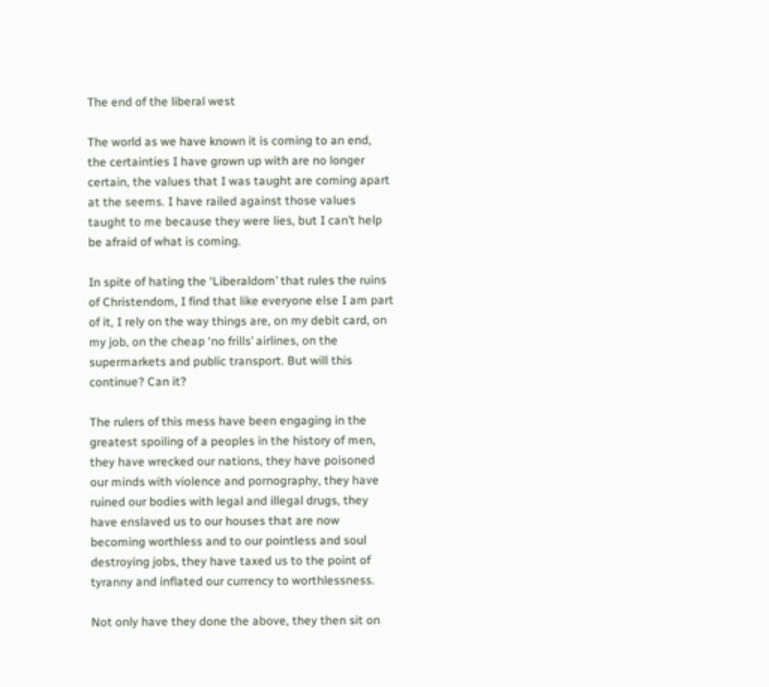The end of the liberal west

The world as we have known it is coming to an end, the certainties I have grown up with are no longer certain, the values that I was taught are coming apart at the seems. I have railed against those values taught to me because they were lies, but I can’t help be afraid of what is coming.

In spite of hating the ‘Liberaldom’ that rules the ruins of Christendom, I find that like everyone else I am part of it, I rely on the way things are, on my debit card, on my job, on the cheap ‘no frills’ airlines, on the supermarkets and public transport. But will this continue? Can it?

The rulers of this mess have been engaging in the greatest spoiling of a peoples in the history of men, they have wrecked our nations, they have poisoned our minds with violence and pornography, they have ruined our bodies with legal and illegal drugs, they have enslaved us to our houses that are now becoming worthless and to our pointless and soul destroying jobs, they have taxed us to the point of tyranny and inflated our currency to worthlessness.

Not only have they done the above, they then sit on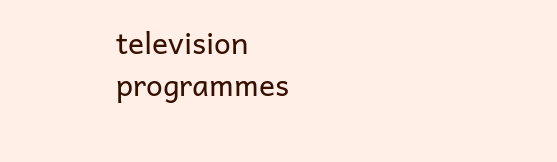television programmes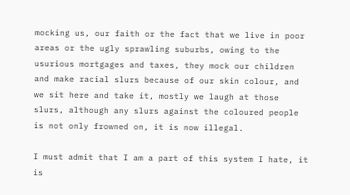mocking us, our faith or the fact that we live in poor areas or the ugly sprawling suburbs, owing to the usurious mortgages and taxes, they mock our children and make racial slurs because of our skin colour, and we sit here and take it, mostly we laugh at those slurs, although any slurs against the coloured people is not only frowned on, it is now illegal.

I must admit that I am a part of this system I hate, it is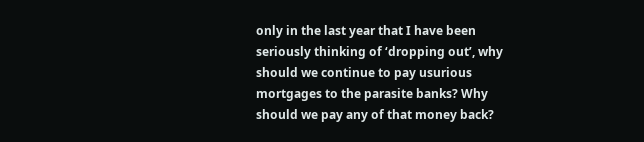only in the last year that I have been seriously thinking of ‘dropping out’, why should we continue to pay usurious mortgages to the parasite banks? Why should we pay any of that money back?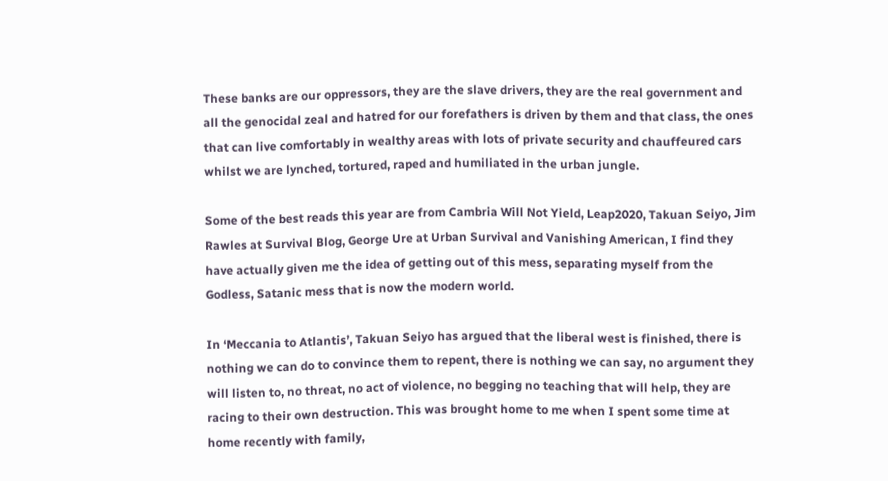These banks are our oppressors, they are the slave drivers, they are the real government and all the genocidal zeal and hatred for our forefathers is driven by them and that class, the ones that can live comfortably in wealthy areas with lots of private security and chauffeured cars whilst we are lynched, tortured, raped and humiliated in the urban jungle.

Some of the best reads this year are from Cambria Will Not Yield, Leap2020, Takuan Seiyo, Jim Rawles at Survival Blog, George Ure at Urban Survival and Vanishing American, I find they have actually given me the idea of getting out of this mess, separating myself from the Godless, Satanic mess that is now the modern world.

In ‘Meccania to Atlantis’, Takuan Seiyo has argued that the liberal west is finished, there is nothing we can do to convince them to repent, there is nothing we can say, no argument they will listen to, no threat, no act of violence, no begging no teaching that will help, they are racing to their own destruction. This was brought home to me when I spent some time at home recently with family,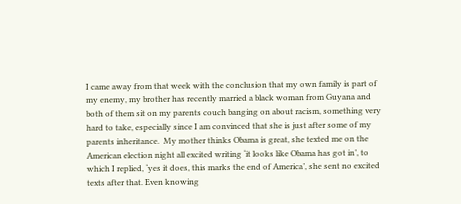I came away from that week with the conclusion that my own family is part of my enemy, my brother has recently married a black woman from Guyana and both of them sit on my parents couch banging on about racism, something very hard to take, especially since I am convinced that she is just after some of my parents inheritance.  My mother thinks Obama is great, she texted me on the American election night all excited writing ‘it looks like Obama has got in’, to which I replied, ‘yes it does, this marks the end of America’, she sent no excited texts after that. Even knowing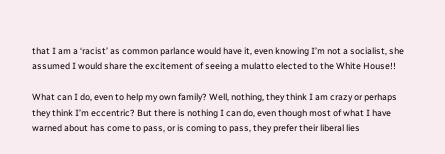that I am a ‘racist’ as common parlance would have it, even knowing I’m not a socialist, she assumed I would share the excitement of seeing a mulatto elected to the White House!!

What can I do, even to help my own family? Well, nothing, they think I am crazy or perhaps they think I’m eccentric? But there is nothing I can do, even though most of what I have warned about has come to pass, or is coming to pass, they prefer their liberal lies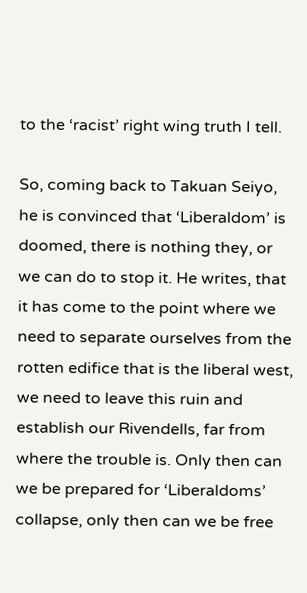to the ‘racist’ right wing truth I tell.

So, coming back to Takuan Seiyo, he is convinced that ‘Liberaldom’ is doomed, there is nothing they, or we can do to stop it. He writes, that it has come to the point where we need to separate ourselves from the rotten edifice that is the liberal west, we need to leave this ruin and establish our Rivendells, far from where the trouble is. Only then can we be prepared for ‘Liberaldoms’ collapse, only then can we be free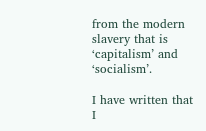from the modern slavery that is ‘capitalism’ and ‘socialism’.

I have written that I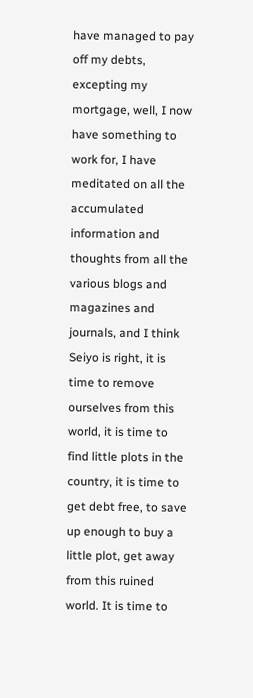have managed to pay off my debts, excepting my mortgage, well, I now have something to work for, I have meditated on all the accumulated information and thoughts from all the various blogs and magazines and journals, and I think Seiyo is right, it is time to remove ourselves from this world, it is time to find little plots in the country, it is time to get debt free, to save up enough to buy a little plot, get away from this ruined world. It is time to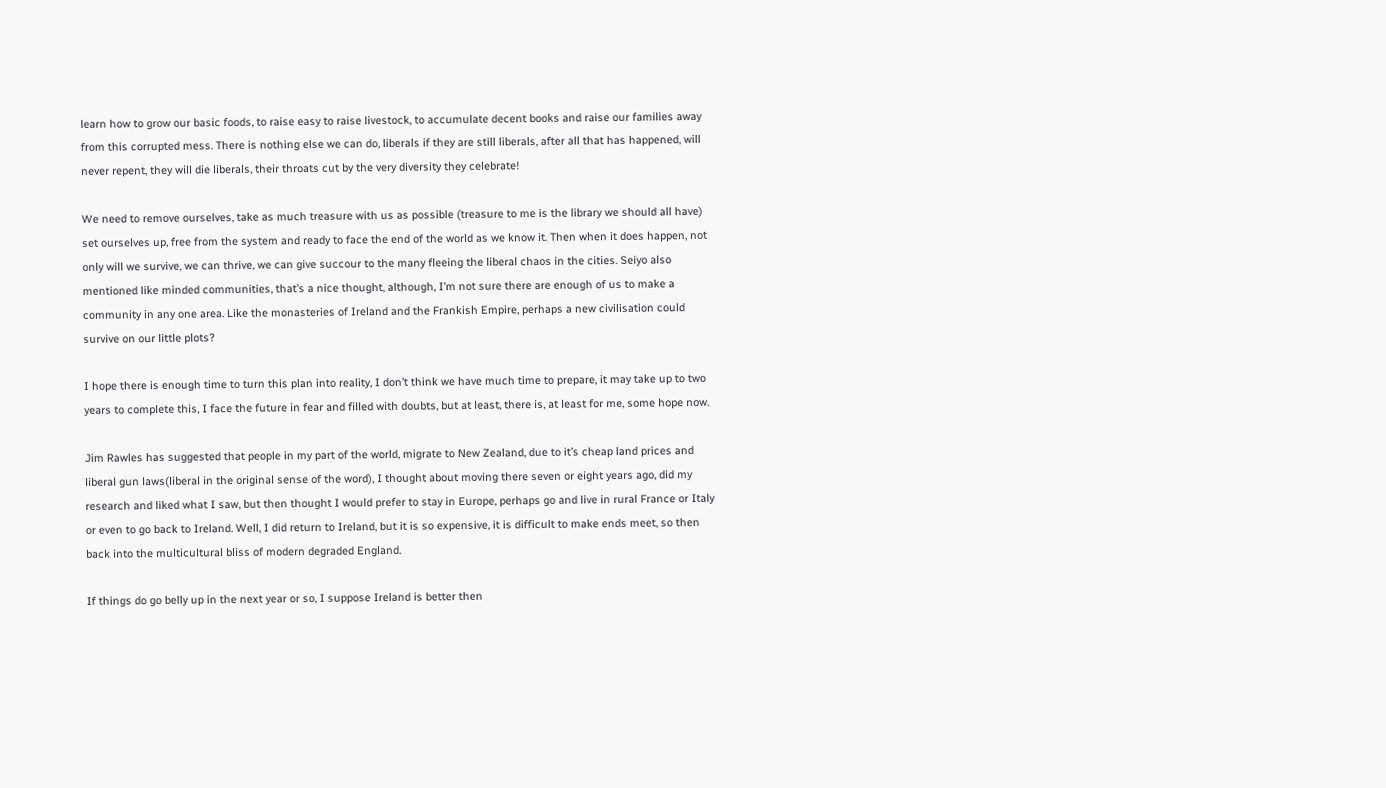learn how to grow our basic foods, to raise easy to raise livestock, to accumulate decent books and raise our families away from this corrupted mess. There is nothing else we can do, liberals if they are still liberals, after all that has happened, will never repent, they will die liberals, their throats cut by the very diversity they celebrate!

We need to remove ourselves, take as much treasure with us as possible (treasure to me is the library we should all have) set ourselves up, free from the system and ready to face the end of the world as we know it. Then when it does happen, not only will we survive, we can thrive, we can give succour to the many fleeing the liberal chaos in the cities. Seiyo also mentioned like minded communities, that’s a nice thought, although, I’m not sure there are enough of us to make a community in any one area. Like the monasteries of Ireland and the Frankish Empire, perhaps a new civilisation could survive on our little plots?

I hope there is enough time to turn this plan into reality, I don’t think we have much time to prepare, it may take up to two years to complete this, I face the future in fear and filled with doubts, but at least, there is, at least for me, some hope now.

Jim Rawles has suggested that people in my part of the world, migrate to New Zealand, due to it’s cheap land prices and liberal gun laws(liberal in the original sense of the word), I thought about moving there seven or eight years ago, did my research and liked what I saw, but then thought I would prefer to stay in Europe, perhaps go and live in rural France or Italy or even to go back to Ireland. Well, I did return to Ireland, but it is so expensive, it is difficult to make ends meet, so then back into the multicultural bliss of modern degraded England.

If things do go belly up in the next year or so, I suppose Ireland is better then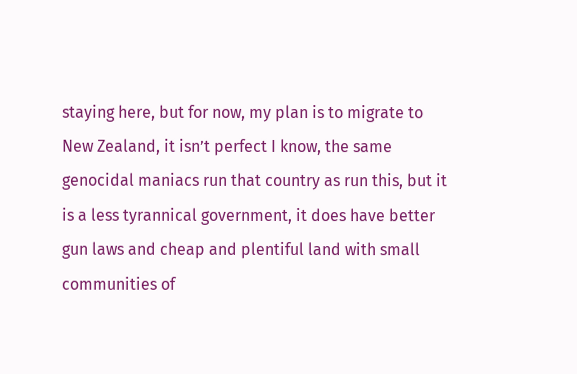staying here, but for now, my plan is to migrate to New Zealand, it isn’t perfect I know, the same genocidal maniacs run that country as run this, but it is a less tyrannical government, it does have better gun laws and cheap and plentiful land with small communities of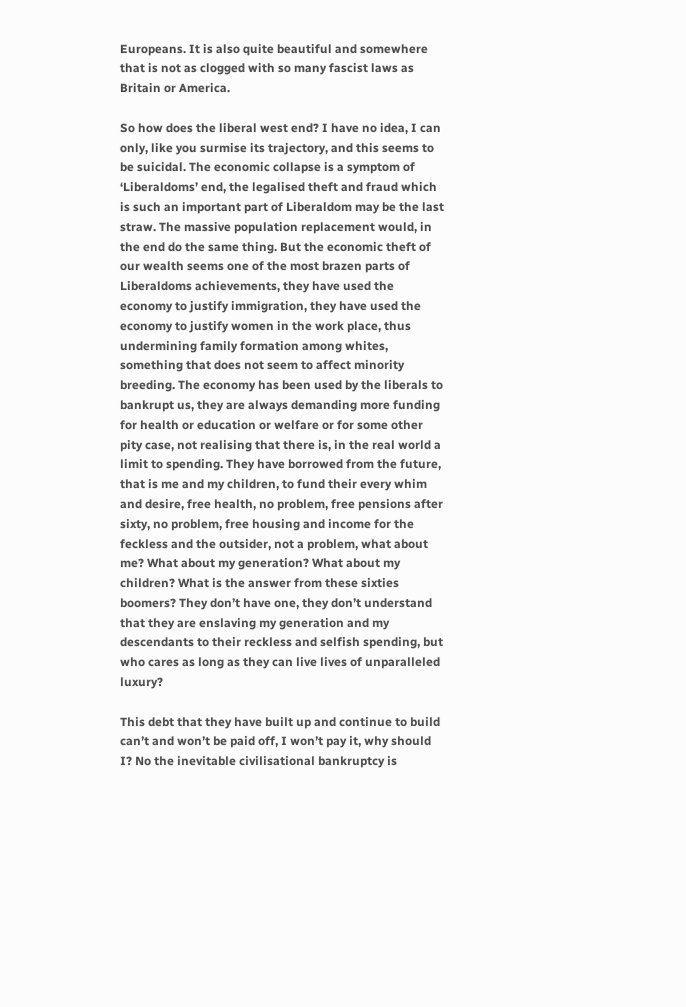Europeans. It is also quite beautiful and somewhere that is not as clogged with so many fascist laws as Britain or America.

So how does the liberal west end? I have no idea, I can only, like you surmise its trajectory, and this seems to be suicidal. The economic collapse is a symptom of ‘Liberaldoms’ end, the legalised theft and fraud which is such an important part of Liberaldom may be the last straw. The massive population replacement would, in the end do the same thing. But the economic theft of our wealth seems one of the most brazen parts of Liberaldoms achievements, they have used the economy to justify immigration, they have used the economy to justify women in the work place, thus undermining family formation among whites, something that does not seem to affect minority breeding. The economy has been used by the liberals to bankrupt us, they are always demanding more funding for health or education or welfare or for some other pity case, not realising that there is, in the real world a limit to spending. They have borrowed from the future, that is me and my children, to fund their every whim and desire, free health, no problem, free pensions after sixty, no problem, free housing and income for the feckless and the outsider, not a problem, what about me? What about my generation? What about my children? What is the answer from these sixties boomers? They don’t have one, they don’t understand that they are enslaving my generation and my descendants to their reckless and selfish spending, but who cares as long as they can live lives of unparalleled luxury?

This debt that they have built up and continue to build can’t and won’t be paid off, I won’t pay it, why should I? No the inevitable civilisational bankruptcy is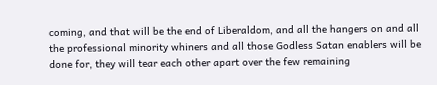coming, and that will be the end of Liberaldom, and all the hangers on and all the professional minority whiners and all those Godless Satan enablers will be done for, they will tear each other apart over the few remaining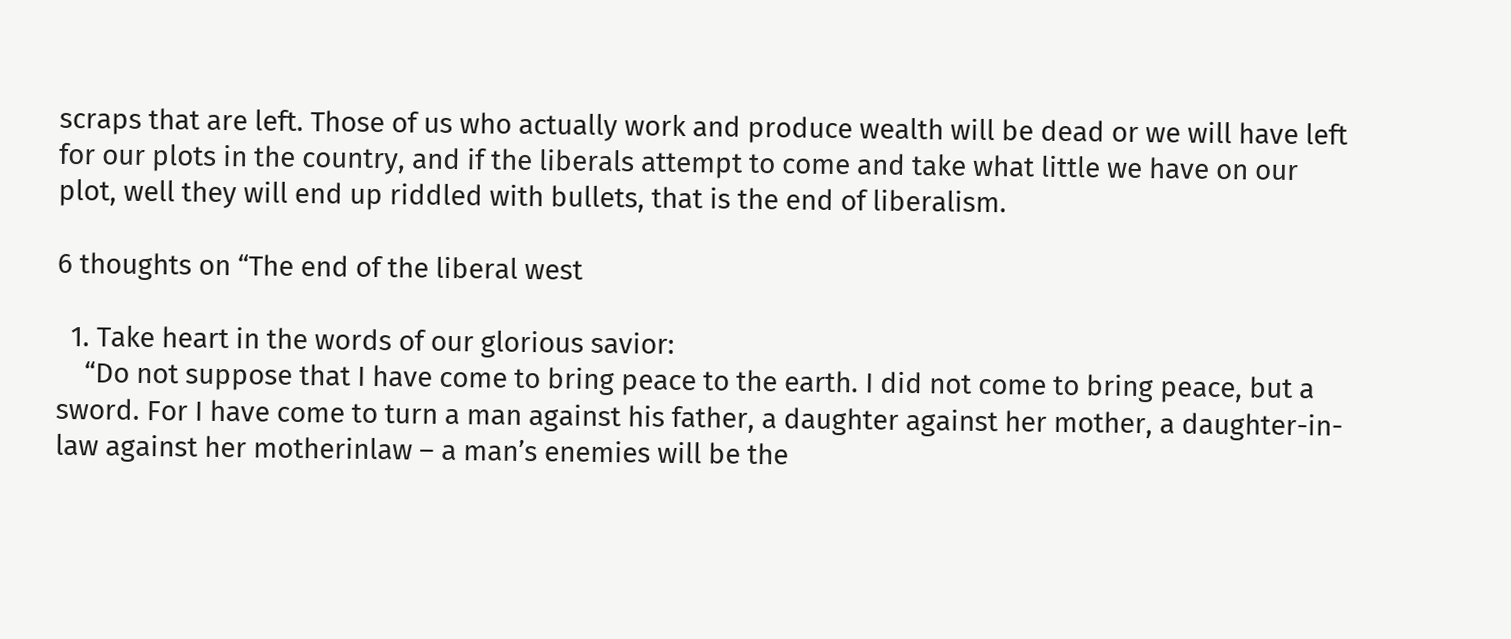scraps that are left. Those of us who actually work and produce wealth will be dead or we will have left for our plots in the country, and if the liberals attempt to come and take what little we have on our plot, well they will end up riddled with bullets, that is the end of liberalism.

6 thoughts on “The end of the liberal west

  1. Take heart in the words of our glorious savior:
    “Do not suppose that I have come to bring peace to the earth. I did not come to bring peace, but a sword. For I have come to turn a man against his father, a daughter against her mother, a daughter-in-law against her motherinlaw – a man’s enemies will be the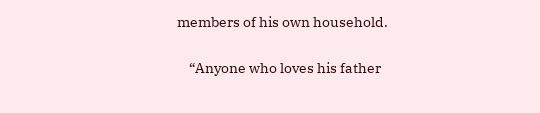members of his own household.

    “Anyone who loves his father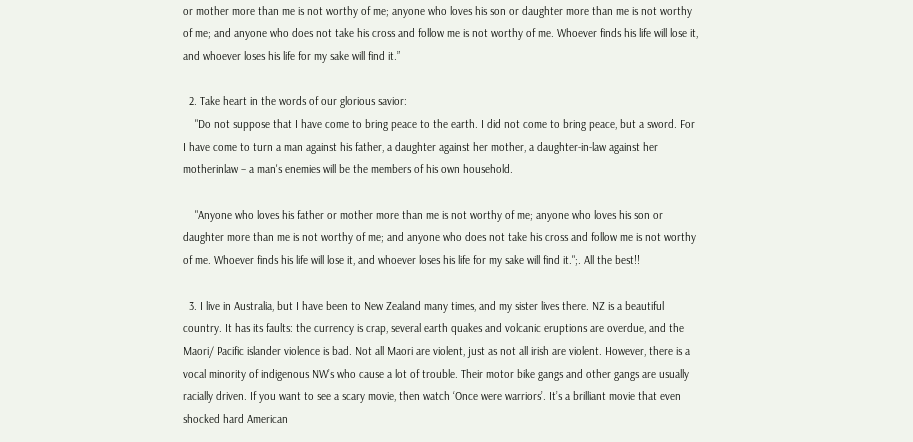or mother more than me is not worthy of me; anyone who loves his son or daughter more than me is not worthy of me; and anyone who does not take his cross and follow me is not worthy of me. Whoever finds his life will lose it, and whoever loses his life for my sake will find it.”

  2. Take heart in the words of our glorious savior:
    "Do not suppose that I have come to bring peace to the earth. I did not come to bring peace, but a sword. For I have come to turn a man against his father, a daughter against her mother, a daughter-in-law against her motherinlaw – a man's enemies will be the members of his own household.

    "Anyone who loves his father or mother more than me is not worthy of me; anyone who loves his son or daughter more than me is not worthy of me; and anyone who does not take his cross and follow me is not worthy of me. Whoever finds his life will lose it, and whoever loses his life for my sake will find it.";. All the best!!

  3. I live in Australia, but I have been to New Zealand many times, and my sister lives there. NZ is a beautiful country. It has its faults: the currency is crap, several earth quakes and volcanic eruptions are overdue, and the Maori/ Pacific islander violence is bad. Not all Maori are violent, just as not all irish are violent. However, there is a vocal minority of indigenous NW’s who cause a lot of trouble. Their motor bike gangs and other gangs are usually racially driven. If you want to see a scary movie, then watch ‘Once were warriors’. It’s a brilliant movie that even shocked hard American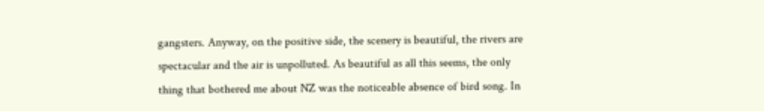gangsters. Anyway, on the positive side, the scenery is beautiful, the rivers are spectacular and the air is unpolluted. As beautiful as all this seems, the only thing that bothered me about NZ was the noticeable absence of bird song. In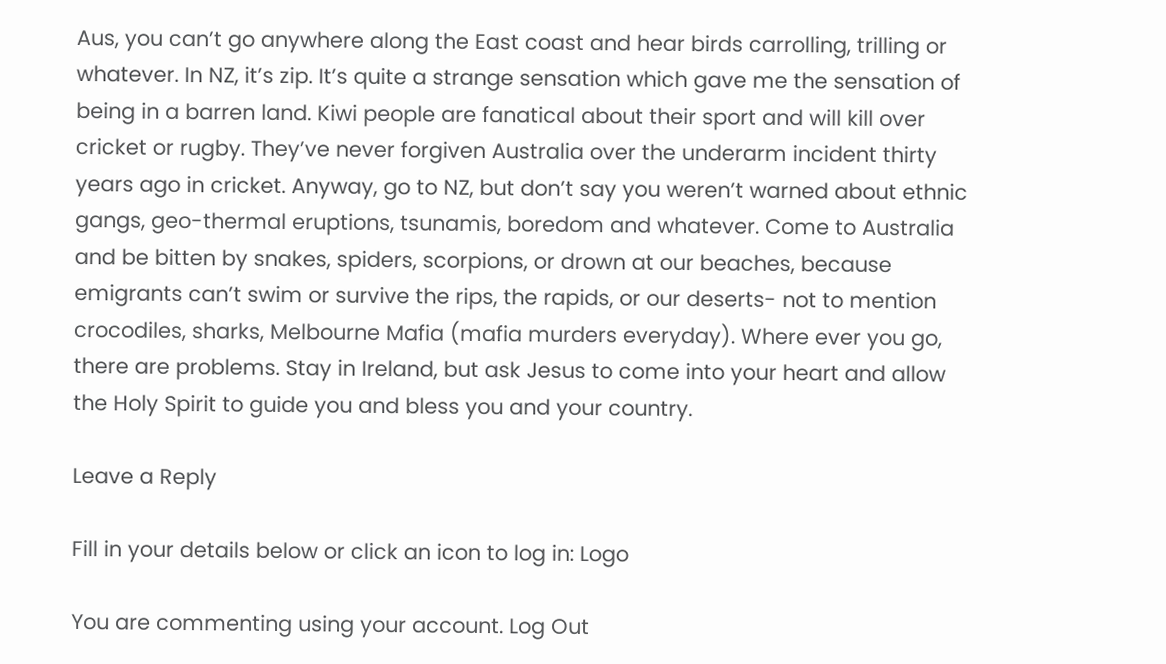Aus, you can’t go anywhere along the East coast and hear birds carrolling, trilling or whatever. In NZ, it’s zip. It’s quite a strange sensation which gave me the sensation of being in a barren land. Kiwi people are fanatical about their sport and will kill over cricket or rugby. They’ve never forgiven Australia over the underarm incident thirty years ago in cricket. Anyway, go to NZ, but don’t say you weren’t warned about ethnic gangs, geo-thermal eruptions, tsunamis, boredom and whatever. Come to Australia and be bitten by snakes, spiders, scorpions, or drown at our beaches, because emigrants can’t swim or survive the rips, the rapids, or our deserts- not to mention crocodiles, sharks, Melbourne Mafia (mafia murders everyday). Where ever you go, there are problems. Stay in Ireland, but ask Jesus to come into your heart and allow the Holy Spirit to guide you and bless you and your country.

Leave a Reply

Fill in your details below or click an icon to log in: Logo

You are commenting using your account. Log Out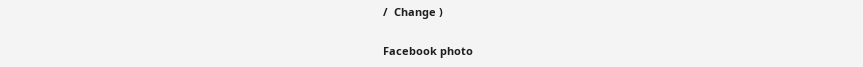/  Change )

Facebook photo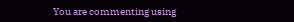You are commenting using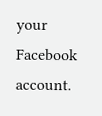your Facebook account.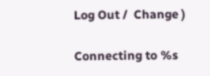Log Out /  Change )

Connecting to %s